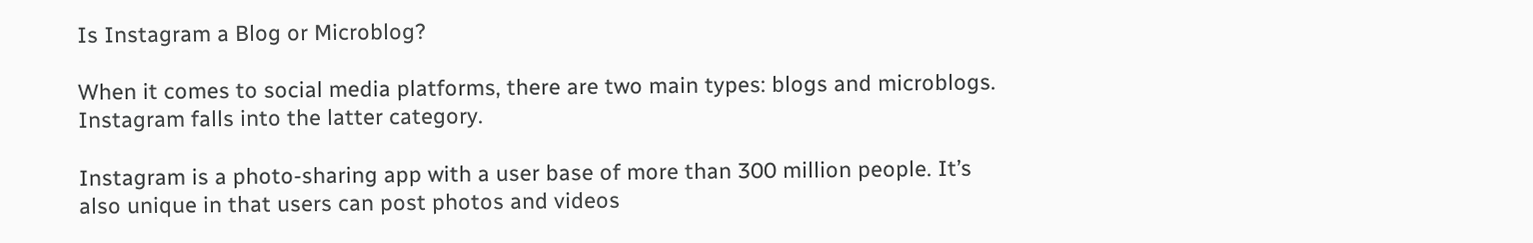Is Instagram a Blog or Microblog?

When it comes to social media platforms, there are two main types: blogs and microblogs. Instagram falls into the latter category.

Instagram is a photo-sharing app with a user base of more than 300 million people. It’s also unique in that users can post photos and videos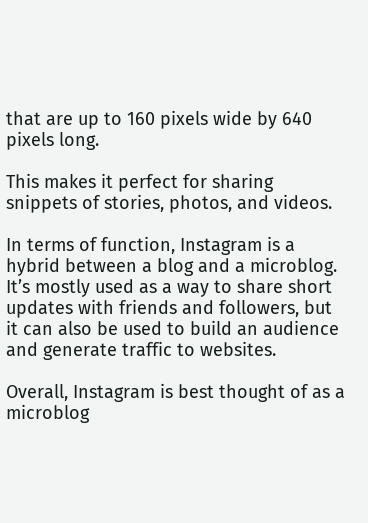that are up to 160 pixels wide by 640 pixels long.

This makes it perfect for sharing snippets of stories, photos, and videos.

In terms of function, Instagram is a hybrid between a blog and a microblog. It’s mostly used as a way to share short updates with friends and followers, but it can also be used to build an audience and generate traffic to websites.

Overall, Instagram is best thought of as a microblog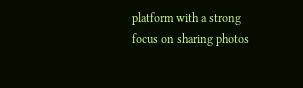platform with a strong focus on sharing photos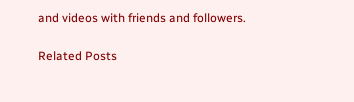and videos with friends and followers.

Related Posts